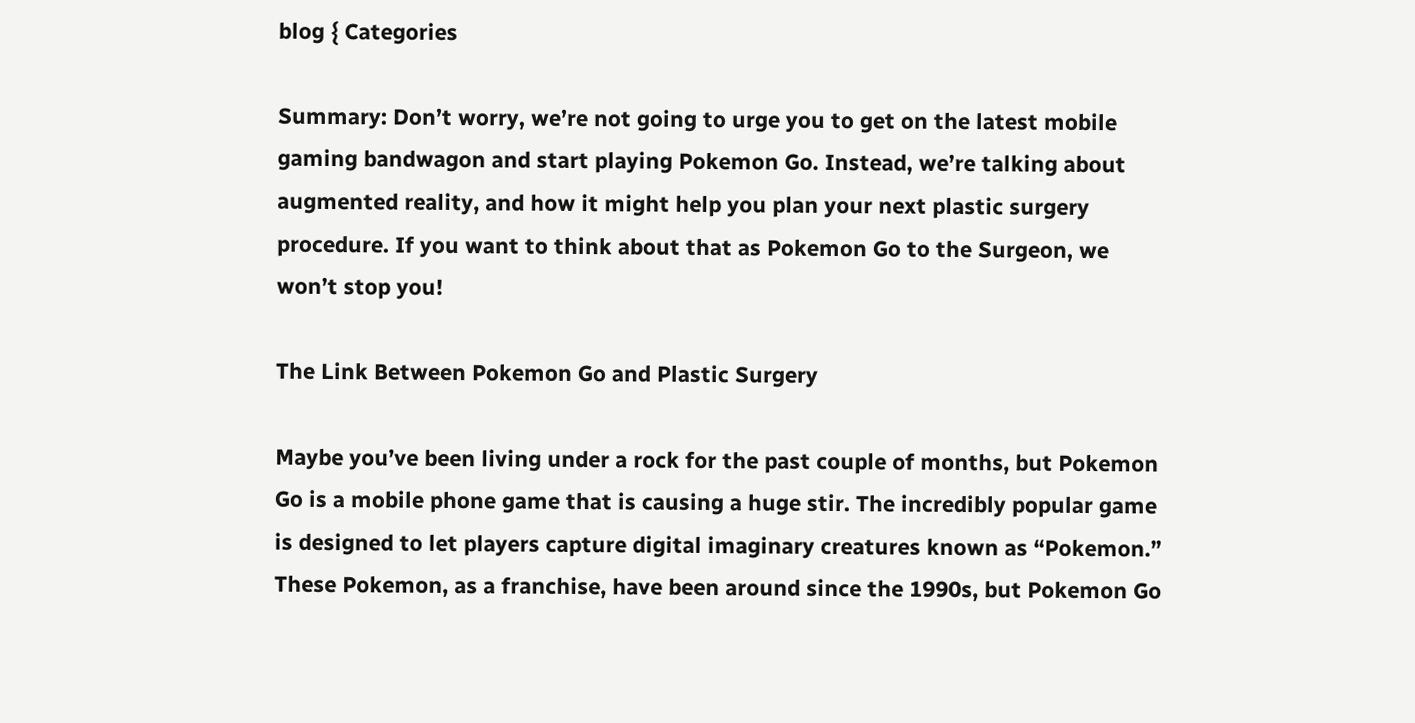blog { Categories

Summary: Don’t worry, we’re not going to urge you to get on the latest mobile gaming bandwagon and start playing Pokemon Go. Instead, we’re talking about augmented reality, and how it might help you plan your next plastic surgery procedure. If you want to think about that as Pokemon Go to the Surgeon, we won’t stop you!

The Link Between Pokemon Go and Plastic Surgery

Maybe you’ve been living under a rock for the past couple of months, but Pokemon Go is a mobile phone game that is causing a huge stir. The incredibly popular game is designed to let players capture digital imaginary creatures known as “Pokemon.” These Pokemon, as a franchise, have been around since the 1990s, but Pokemon Go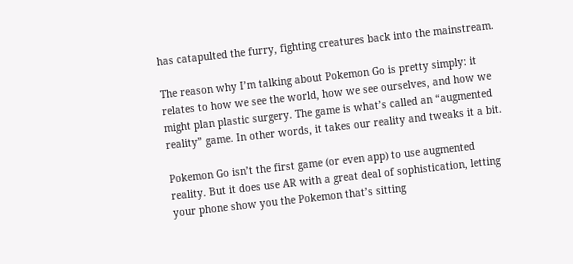has catapulted the furry, fighting creatures back into the mainstream.

The reason why I’m talking about Pokemon Go is pretty simply: it relates to how we see the world, how we see ourselves, and how we might plan plastic surgery. The game is what’s called an “augmented reality” game. In other words, it takes our reality and tweaks it a bit.

Pokemon Go isn’t the first game (or even app) to use augmented reality. But it does use AR with a great deal of sophistication, letting your phone show you the Pokemon that’s sitting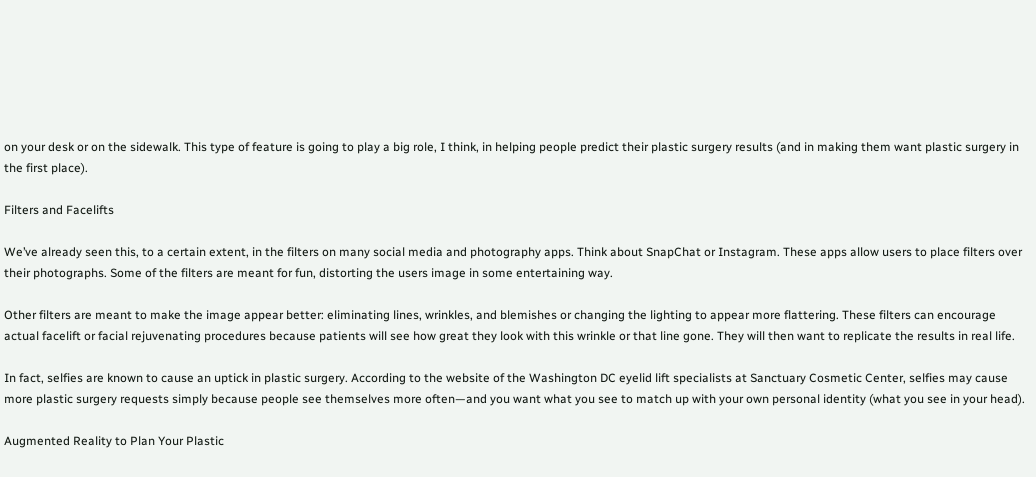on your desk or on the sidewalk. This type of feature is going to play a big role, I think, in helping people predict their plastic surgery results (and in making them want plastic surgery in the first place).

Filters and Facelifts

We’ve already seen this, to a certain extent, in the filters on many social media and photography apps. Think about SnapChat or Instagram. These apps allow users to place filters over their photographs. Some of the filters are meant for fun, distorting the users image in some entertaining way.

Other filters are meant to make the image appear better: eliminating lines, wrinkles, and blemishes or changing the lighting to appear more flattering. These filters can encourage actual facelift or facial rejuvenating procedures because patients will see how great they look with this wrinkle or that line gone. They will then want to replicate the results in real life.

In fact, selfies are known to cause an uptick in plastic surgery. According to the website of the Washington DC eyelid lift specialists at Sanctuary Cosmetic Center, selfies may cause more plastic surgery requests simply because people see themselves more often—and you want what you see to match up with your own personal identity (what you see in your head).

Augmented Reality to Plan Your Plastic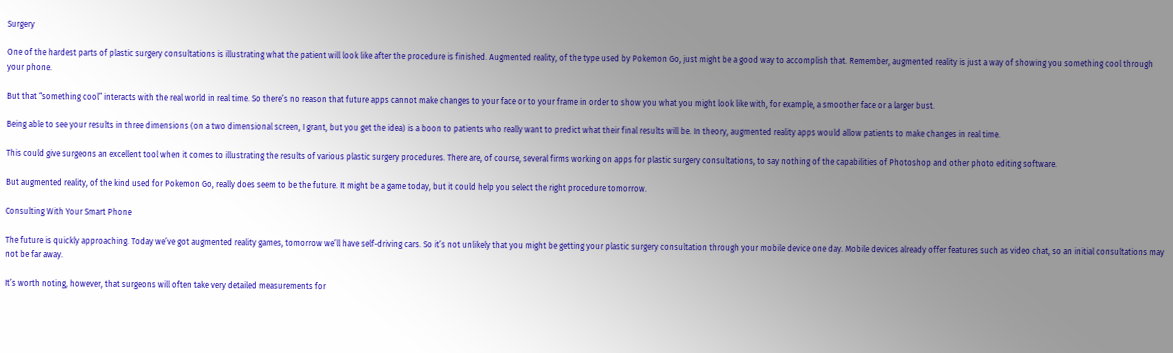Surgery

One of the hardest parts of plastic surgery consultations is illustrating what the patient will look like after the procedure is finished. Augmented reality, of the type used by Pokemon Go, just might be a good way to accomplish that. Remember, augmented reality is just a way of showing you something cool through your phone.

But that “something cool” interacts with the real world in real time. So there’s no reason that future apps cannot make changes to your face or to your frame in order to show you what you might look like with, for example, a smoother face or a larger bust.

Being able to see your results in three dimensions (on a two dimensional screen, I grant, but you get the idea) is a boon to patients who really want to predict what their final results will be. In theory, augmented reality apps would allow patients to make changes in real time.

This could give surgeons an excellent tool when it comes to illustrating the results of various plastic surgery procedures. There are, of course, several firms working on apps for plastic surgery consultations, to say nothing of the capabilities of Photoshop and other photo editing software.

But augmented reality, of the kind used for Pokemon Go, really does seem to be the future. It might be a game today, but it could help you select the right procedure tomorrow.

Consulting With Your Smart Phone

The future is quickly approaching. Today we’ve got augmented reality games, tomorrow we’ll have self-driving cars. So it’s not unlikely that you might be getting your plastic surgery consultation through your mobile device one day. Mobile devices already offer features such as video chat, so an initial consultations may not be far away.

It’s worth noting, however, that surgeons will often take very detailed measurements for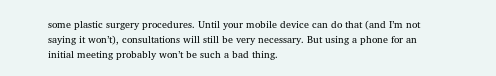some plastic surgery procedures. Until your mobile device can do that (and I’m not saying it won’t), consultations will still be very necessary. But using a phone for an initial meeting probably won’t be such a bad thing.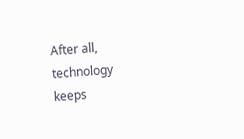After all, technology keeps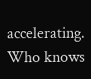accelerating. Who knows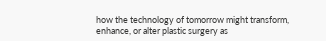how the technology of tomorrow might transform, enhance, or alter plastic surgery as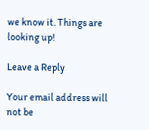we know it. Things are looking up!

Leave a Reply

Your email address will not be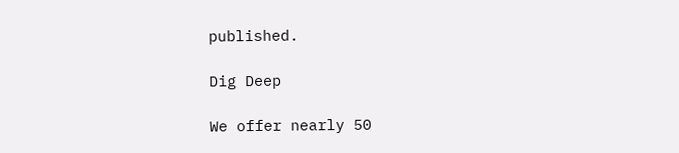published.

Dig Deep

We offer nearly 50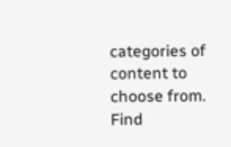categories of content to choose from. Find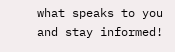what speaks to you and stay informed!